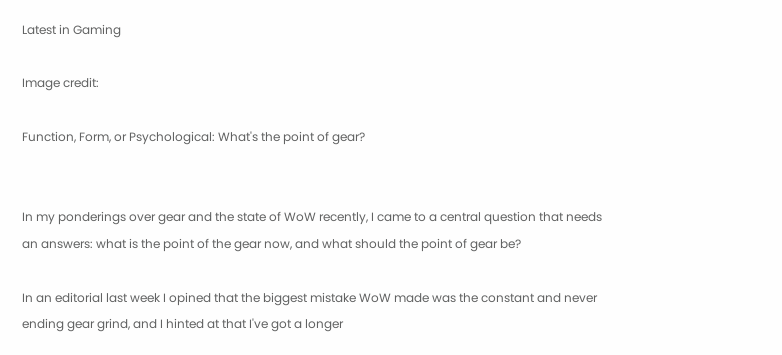Latest in Gaming

Image credit:

Function, Form, or Psychological: What's the point of gear?


In my ponderings over gear and the state of WoW recently, I came to a central question that needs an answers: what is the point of the gear now, and what should the point of gear be?

In an editorial last week I opined that the biggest mistake WoW made was the constant and never ending gear grind, and I hinted at that I've got a longer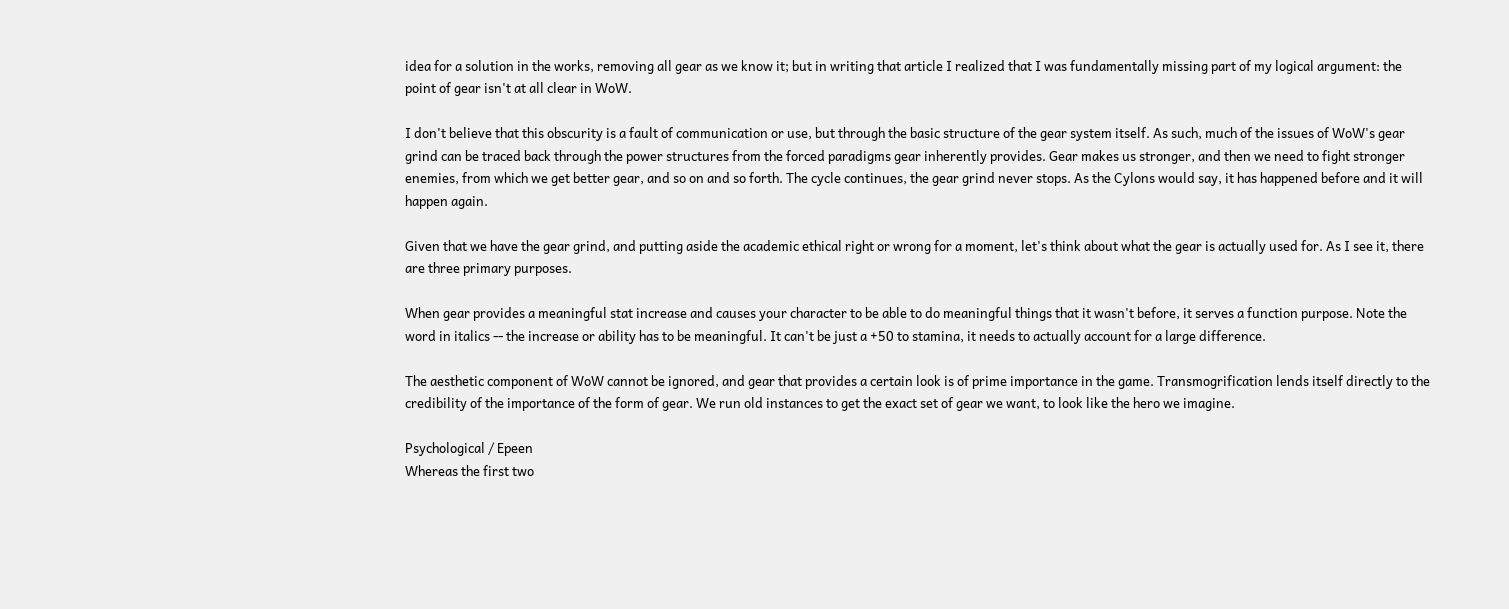idea for a solution in the works, removing all gear as we know it; but in writing that article I realized that I was fundamentally missing part of my logical argument: the point of gear isn't at all clear in WoW.

I don't believe that this obscurity is a fault of communication or use, but through the basic structure of the gear system itself. As such, much of the issues of WoW's gear grind can be traced back through the power structures from the forced paradigms gear inherently provides. Gear makes us stronger, and then we need to fight stronger enemies, from which we get better gear, and so on and so forth. The cycle continues, the gear grind never stops. As the Cylons would say, it has happened before and it will happen again.

Given that we have the gear grind, and putting aside the academic ethical right or wrong for a moment, let's think about what the gear is actually used for. As I see it, there are three primary purposes.

When gear provides a meaningful stat increase and causes your character to be able to do meaningful things that it wasn't before, it serves a function purpose. Note the word in italics -- the increase or ability has to be meaningful. It can't be just a +50 to stamina, it needs to actually account for a large difference.

The aesthetic component of WoW cannot be ignored, and gear that provides a certain look is of prime importance in the game. Transmogrification lends itself directly to the credibility of the importance of the form of gear. We run old instances to get the exact set of gear we want, to look like the hero we imagine.

Psychological / Epeen
Whereas the first two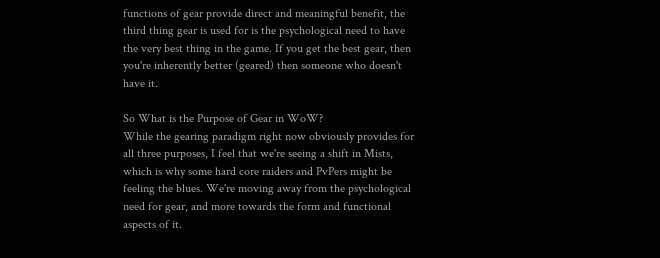functions of gear provide direct and meaningful benefit, the third thing gear is used for is the psychological need to have the very best thing in the game. If you get the best gear, then you're inherently better (geared) then someone who doesn't have it.

So What is the Purpose of Gear in WoW?
While the gearing paradigm right now obviously provides for all three purposes, I feel that we're seeing a shift in Mists, which is why some hard core raiders and PvPers might be feeling the blues. We're moving away from the psychological need for gear, and more towards the form and functional aspects of it.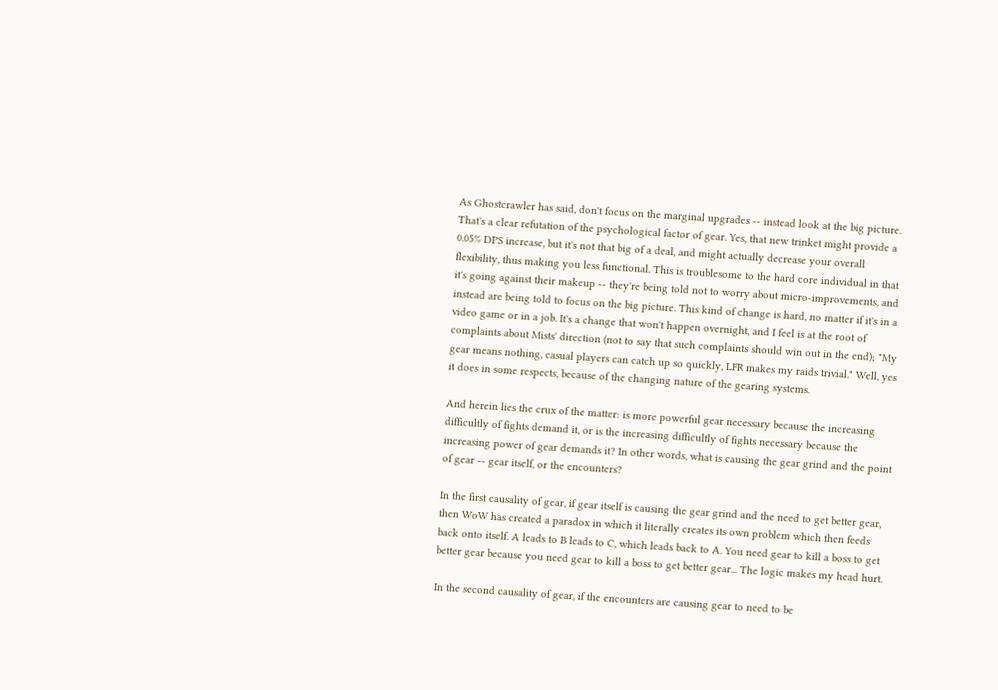As Ghostcrawler has said, don't focus on the marginal upgrades -- instead look at the big picture. That's a clear refutation of the psychological factor of gear. Yes, that new trinket might provide a 0.05% DPS increase, but it's not that big of a deal, and might actually decrease your overall flexibility, thus making you less functional. This is troublesome to the hard core individual in that it's going against their makeup -- they're being told not to worry about micro-improvements, and instead are being told to focus on the big picture. This kind of change is hard, no matter if it's in a video game or in a job. It's a change that won't happen overnight, and I feel is at the root of complaints about Mists' direction (not to say that such complaints should win out in the end); "My gear means nothing, casual players can catch up so quickly, LFR makes my raids trivial." Well, yes it does in some respects, because of the changing nature of the gearing systems.

And herein lies the crux of the matter: is more powerful gear necessary because the increasing difficultly of fights demand it, or is the increasing difficultly of fights necessary because the increasing power of gear demands it? In other words, what is causing the gear grind and the point of gear -- gear itself, or the encounters?

In the first causality of gear, if gear itself is causing the gear grind and the need to get better gear, then WoW has created a paradox in which it literally creates its own problem which then feeds back onto itself. A leads to B leads to C, which leads back to A. You need gear to kill a boss to get better gear because you need gear to kill a boss to get better gear... The logic makes my head hurt.

In the second causality of gear, if the encounters are causing gear to need to be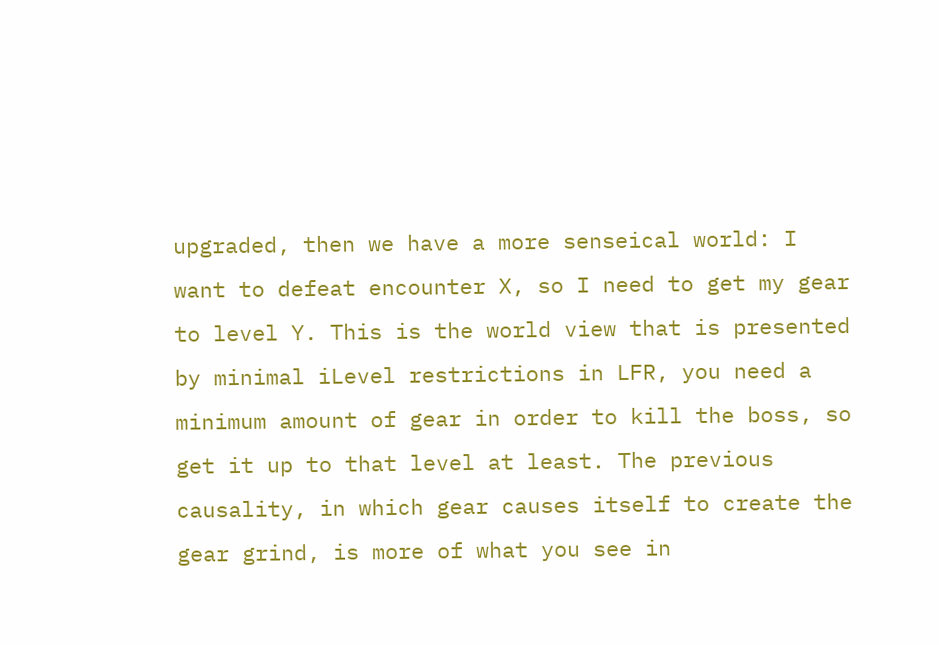upgraded, then we have a more senseical world: I want to defeat encounter X, so I need to get my gear to level Y. This is the world view that is presented by minimal iLevel restrictions in LFR, you need a minimum amount of gear in order to kill the boss, so get it up to that level at least. The previous causality, in which gear causes itself to create the gear grind, is more of what you see in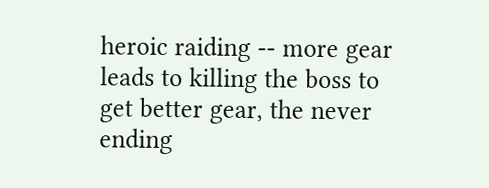heroic raiding -- more gear leads to killing the boss to get better gear, the never ending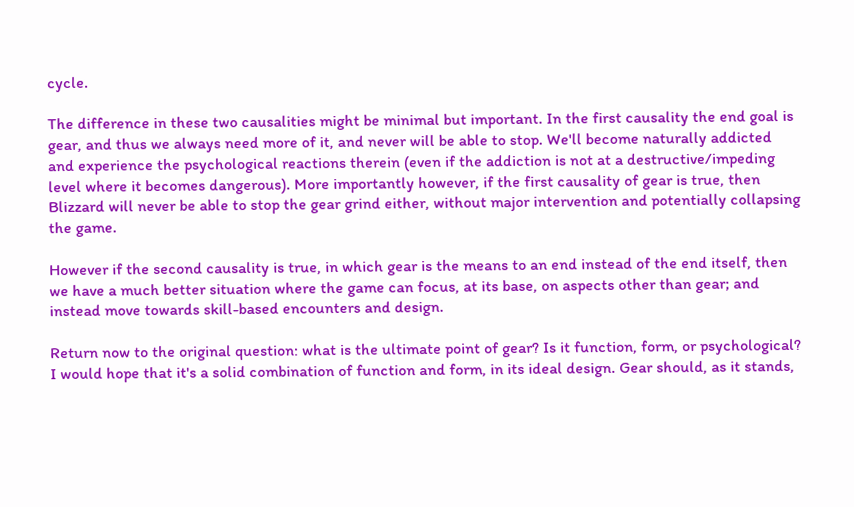cycle.

The difference in these two causalities might be minimal but important. In the first causality the end goal is gear, and thus we always need more of it, and never will be able to stop. We'll become naturally addicted and experience the psychological reactions therein (even if the addiction is not at a destructive/impeding level where it becomes dangerous). More importantly however, if the first causality of gear is true, then Blizzard will never be able to stop the gear grind either, without major intervention and potentially collapsing the game.

However if the second causality is true, in which gear is the means to an end instead of the end itself, then we have a much better situation where the game can focus, at its base, on aspects other than gear; and instead move towards skill-based encounters and design.

Return now to the original question: what is the ultimate point of gear? Is it function, form, or psychological? I would hope that it's a solid combination of function and form, in its ideal design. Gear should, as it stands,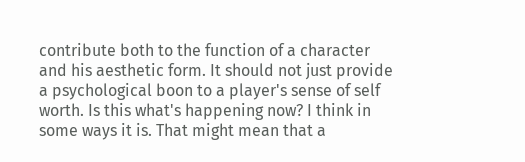contribute both to the function of a character and his aesthetic form. It should not just provide a psychological boon to a player's sense of self worth. Is this what's happening now? I think in some ways it is. That might mean that a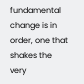fundamental change is in order, one that shakes the very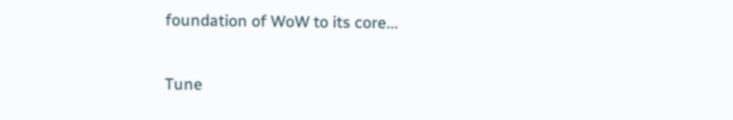foundation of WoW to its core...

Tune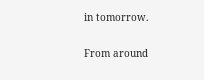in tomorrow.

From around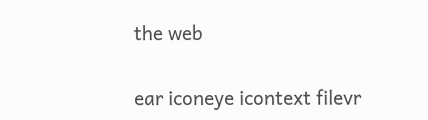the web

ear iconeye icontext filevr